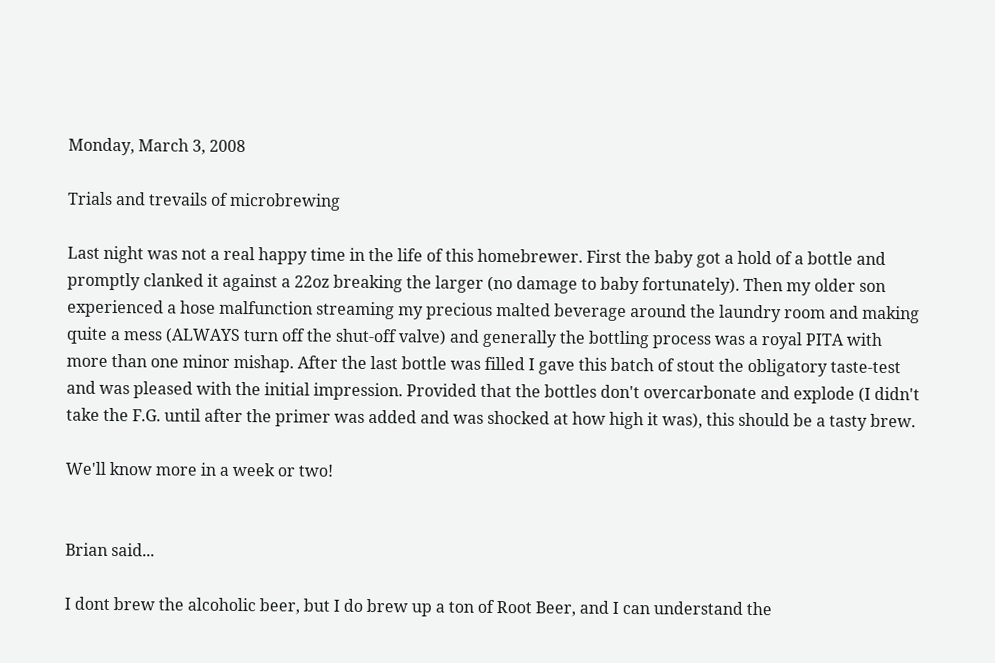Monday, March 3, 2008

Trials and trevails of microbrewing

Last night was not a real happy time in the life of this homebrewer. First the baby got a hold of a bottle and promptly clanked it against a 22oz breaking the larger (no damage to baby fortunately). Then my older son experienced a hose malfunction streaming my precious malted beverage around the laundry room and making quite a mess (ALWAYS turn off the shut-off valve) and generally the bottling process was a royal PITA with more than one minor mishap. After the last bottle was filled I gave this batch of stout the obligatory taste-test and was pleased with the initial impression. Provided that the bottles don't overcarbonate and explode (I didn't take the F.G. until after the primer was added and was shocked at how high it was), this should be a tasty brew.

We'll know more in a week or two!


Brian said...

I dont brew the alcoholic beer, but I do brew up a ton of Root Beer, and I can understand the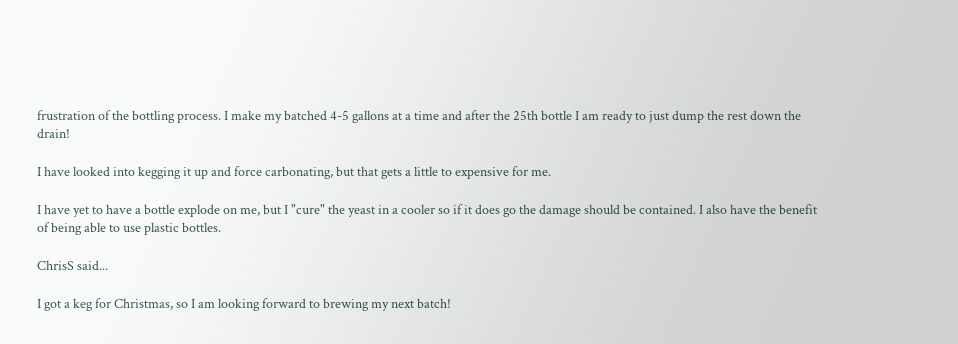frustration of the bottling process. I make my batched 4-5 gallons at a time and after the 25th bottle I am ready to just dump the rest down the drain!

I have looked into kegging it up and force carbonating, but that gets a little to expensive for me.

I have yet to have a bottle explode on me, but I "cure" the yeast in a cooler so if it does go the damage should be contained. I also have the benefit of being able to use plastic bottles.

ChrisS said...

I got a keg for Christmas, so I am looking forward to brewing my next batch!